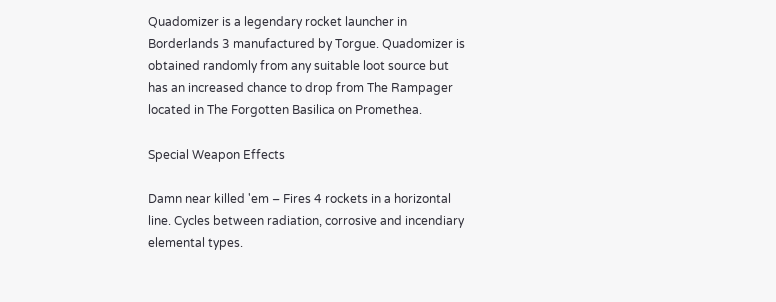Quadomizer is a legendary rocket launcher in Borderlands 3 manufactured by Torgue. Quadomizer is obtained randomly from any suitable loot source but has an increased chance to drop from The Rampager located in The Forgotten Basilica on Promethea.

Special Weapon Effects

Damn near killed 'em – Fires 4 rockets in a horizontal line. Cycles between radiation, corrosive and incendiary elemental types.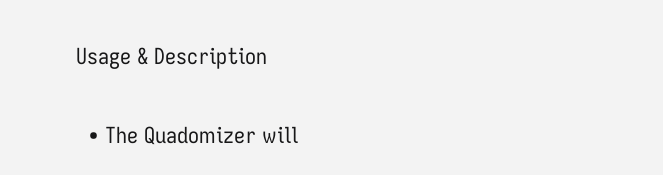Usage & Description


  • The Quadomizer will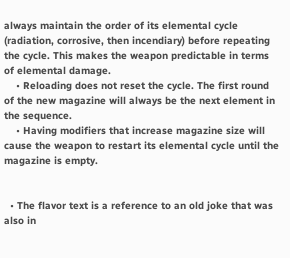always maintain the order of its elemental cycle (radiation, corrosive, then incendiary) before repeating the cycle. This makes the weapon predictable in terms of elemental damage.
    • Reloading does not reset the cycle. The first round of the new magazine will always be the next element in the sequence.
    • Having modifiers that increase magazine size will cause the weapon to restart its elemental cycle until the magazine is empty.


  • The flavor text is a reference to an old joke that was also in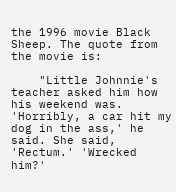the 1996 movie Black Sheep. The quote from the movie is:

    "Little Johnnie's teacher asked him how his weekend was. 'Horribly, a car hit my dog in the ass,' he said. She said, 'Rectum.' 'Wrecked him?'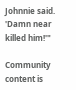Johnnie said. 'Damn near killed him!'"

Community content is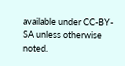available under CC-BY-SA unless otherwise noted.